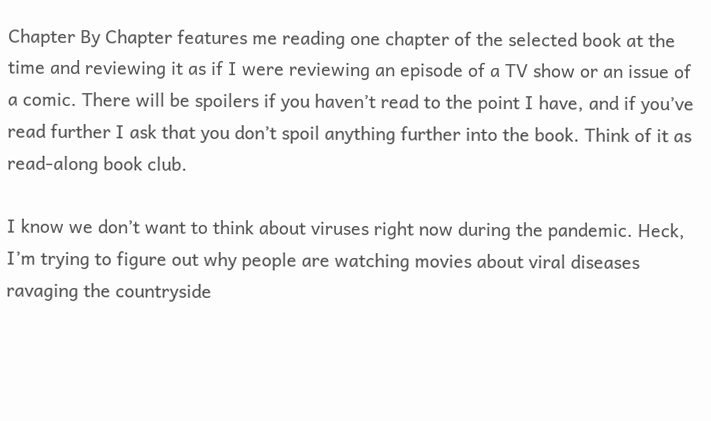Chapter By Chapter features me reading one chapter of the selected book at the time and reviewing it as if I were reviewing an episode of a TV show or an issue of a comic. There will be spoilers if you haven’t read to the point I have, and if you’ve read further I ask that you don’t spoil anything further into the book. Think of it as read-along book club.

I know we don’t want to think about viruses right now during the pandemic. Heck, I’m trying to figure out why people are watching movies about viral diseases ravaging the countryside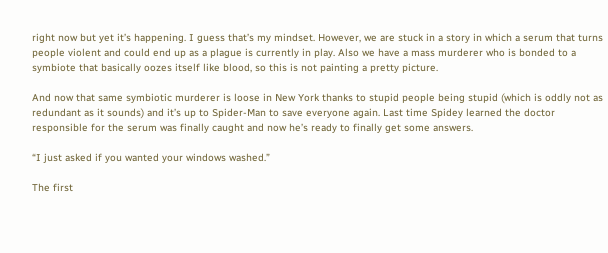right now but yet it’s happening. I guess that’s my mindset. However, we are stuck in a story in which a serum that turns people violent and could end up as a plague is currently in play. Also we have a mass murderer who is bonded to a symbiote that basically oozes itself like blood, so this is not painting a pretty picture.

And now that same symbiotic murderer is loose in New York thanks to stupid people being stupid (which is oddly not as redundant as it sounds) and it’s up to Spider-Man to save everyone again. Last time Spidey learned the doctor responsible for the serum was finally caught and now he’s ready to finally get some answers.

“I just asked if you wanted your windows washed.”

The first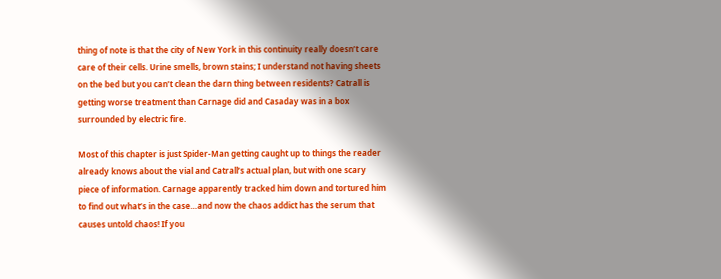thing of note is that the city of New York in this continuity really doesn’t care care of their cells. Urine smells, brown stains; I understand not having sheets on the bed but you can’t clean the darn thing between residents? Catrall is getting worse treatment than Carnage did and Casaday was in a box surrounded by electric fire.

Most of this chapter is just Spider-Man getting caught up to things the reader already knows about the vial and Catrall’s actual plan, but with one scary piece of information. Carnage apparently tracked him down and tortured him to find out what’s in the case…and now the chaos addict has the serum that causes untold chaos! If you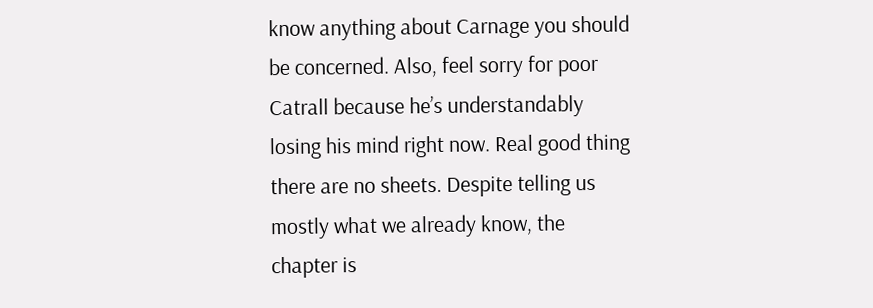know anything about Carnage you should be concerned. Also, feel sorry for poor Catrall because he’s understandably losing his mind right now. Real good thing there are no sheets. Despite telling us mostly what we already know, the chapter is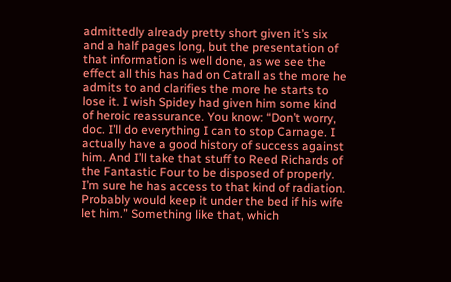admittedly already pretty short given it’s six and a half pages long, but the presentation of that information is well done, as we see the effect all this has had on Catrall as the more he admits to and clarifies the more he starts to lose it. I wish Spidey had given him some kind of heroic reassurance. You know: “Don’t worry, doc. I’ll do everything I can to stop Carnage. I actually have a good history of success against him. And I’ll take that stuff to Reed Richards of the Fantastic Four to be disposed of properly. I’m sure he has access to that kind of radiation. Probably would keep it under the bed if his wife let him.” Something like that, which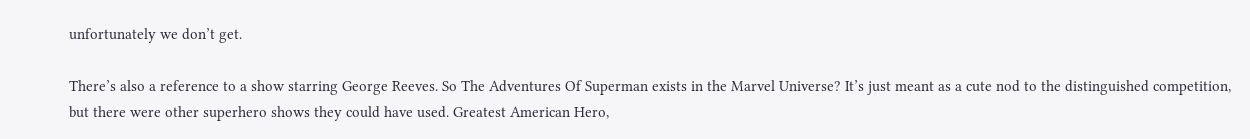unfortunately we don’t get.

There’s also a reference to a show starring George Reeves. So The Adventures Of Superman exists in the Marvel Universe? It’s just meant as a cute nod to the distinguished competition, but there were other superhero shows they could have used. Greatest American Hero,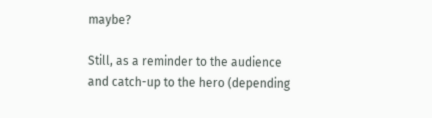maybe?

Still, as a reminder to the audience and catch-up to the hero (depending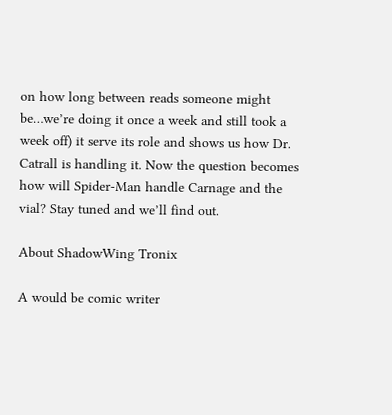on how long between reads someone might be…we’re doing it once a week and still took a week off) it serve its role and shows us how Dr. Catrall is handling it. Now the question becomes how will Spider-Man handle Carnage and the vial? Stay tuned and we’ll find out.

About ShadowWing Tronix

A would be comic writer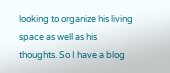looking to organize his living space as well as his thoughts. So I have a blog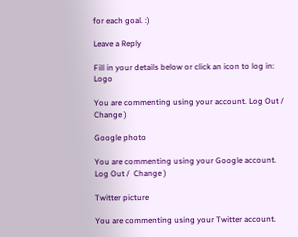for each goal. :)

Leave a Reply

Fill in your details below or click an icon to log in: Logo

You are commenting using your account. Log Out /  Change )

Google photo

You are commenting using your Google account. Log Out /  Change )

Twitter picture

You are commenting using your Twitter account.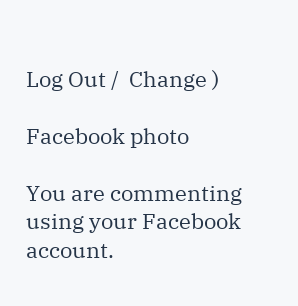Log Out /  Change )

Facebook photo

You are commenting using your Facebook account.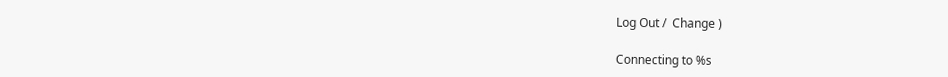Log Out /  Change )

Connecting to %s